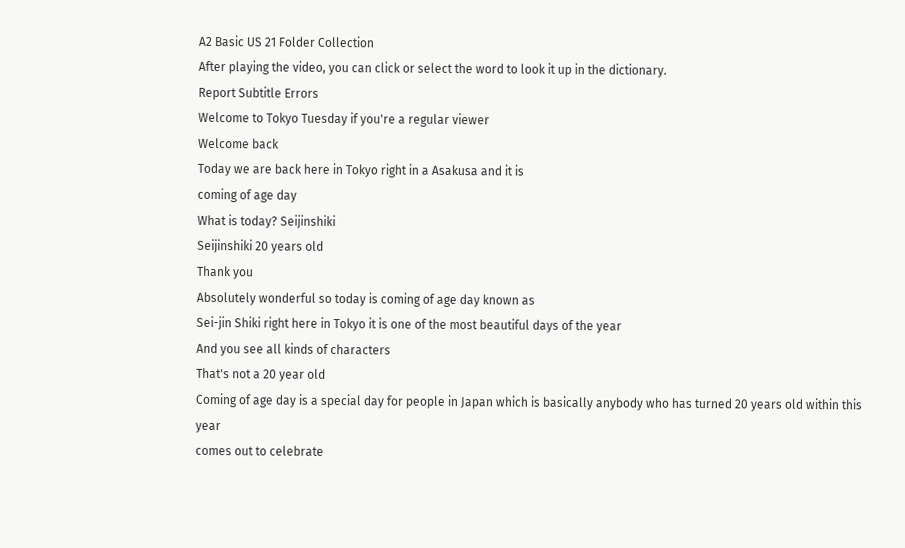A2 Basic US 21 Folder Collection
After playing the video, you can click or select the word to look it up in the dictionary.
Report Subtitle Errors
Welcome to Tokyo Tuesday if you're a regular viewer
Welcome back
Today we are back here in Tokyo right in a Asakusa and it is
coming of age day
What is today? Seijinshiki
Seijinshiki 20 years old
Thank you
Absolutely wonderful so today is coming of age day known as
Sei-jin Shiki right here in Tokyo it is one of the most beautiful days of the year
And you see all kinds of characters
That's not a 20 year old
Coming of age day is a special day for people in Japan which is basically anybody who has turned 20 years old within this year
comes out to celebrate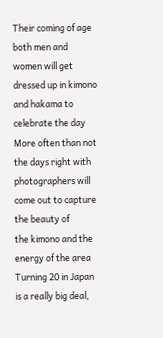Their coming of age both men and women will get dressed up in kimono and hakama to celebrate the day
More often than not the days right with photographers will come out to capture the beauty of
the kimono and the energy of the area
Turning 20 in Japan is a really big deal,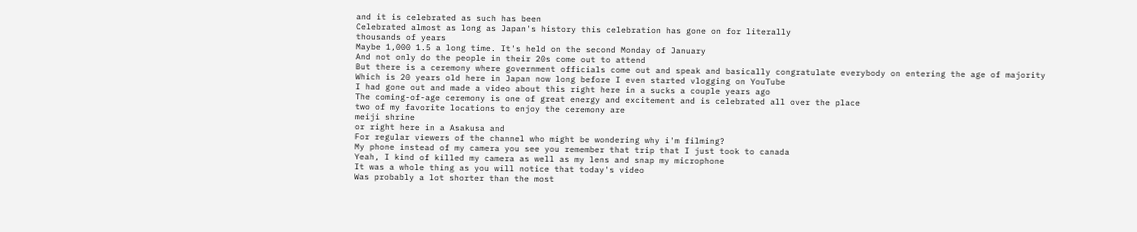and it is celebrated as such has been
Celebrated almost as long as Japan's history this celebration has gone on for literally
thousands of years
Maybe 1,000 1.5 a long time. It's held on the second Monday of January
And not only do the people in their 20s come out to attend
But there is a ceremony where government officials come out and speak and basically congratulate everybody on entering the age of majority
Which is 20 years old here in Japan now long before I even started vlogging on YouTube
I had gone out and made a video about this right here in a sucks a couple years ago
The coming-of-age ceremony is one of great energy and excitement and is celebrated all over the place
two of my favorite locations to enjoy the ceremony are
meiji shrine
or right here in a Asakusa and
For regular viewers of the channel who might be wondering why i'm filming?
My phone instead of my camera you see you remember that trip that I just took to canada
Yeah, I kind of killed my camera as well as my lens and snap my microphone
It was a whole thing as you will notice that today's video
Was probably a lot shorter than the most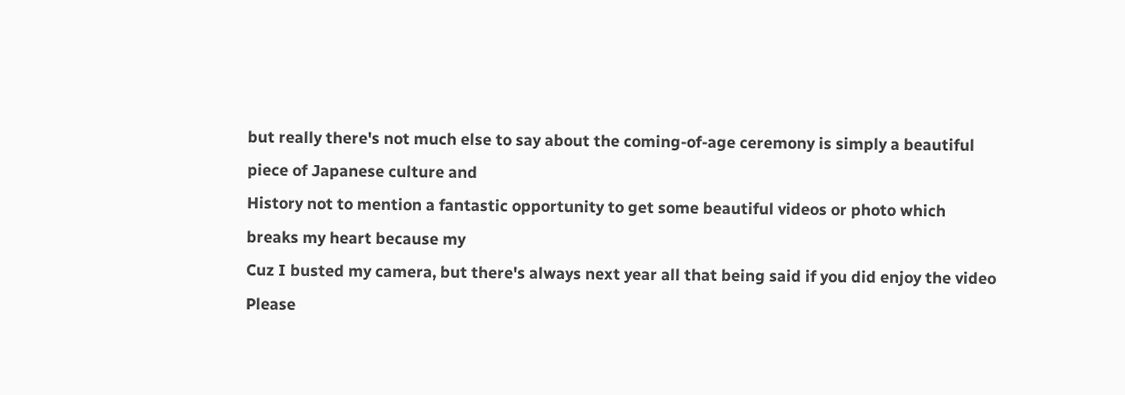but really there's not much else to say about the coming-of-age ceremony is simply a beautiful piece of Japanese culture and
History not to mention a fantastic opportunity to get some beautiful videos or photo which
breaks my heart because my
Cuz I busted my camera, but there's always next year all that being said if you did enjoy the video
Please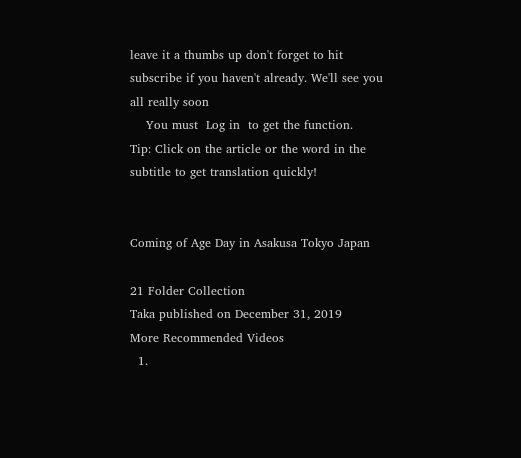leave it a thumbs up don't forget to hit subscribe if you haven't already. We'll see you all really soon
    You must  Log in  to get the function.
Tip: Click on the article or the word in the subtitle to get translation quickly!


Coming of Age Day in Asakusa Tokyo Japan

21 Folder Collection
Taka published on December 31, 2019
More Recommended Videos
  1.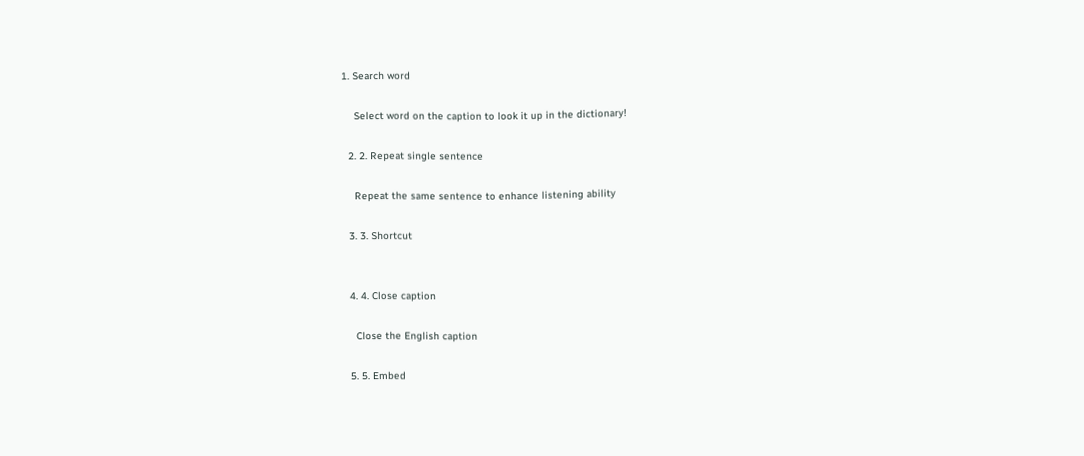1. Search word

    Select word on the caption to look it up in the dictionary!

  2. 2. Repeat single sentence

    Repeat the same sentence to enhance listening ability

  3. 3. Shortcut


  4. 4. Close caption

    Close the English caption

  5. 5. Embed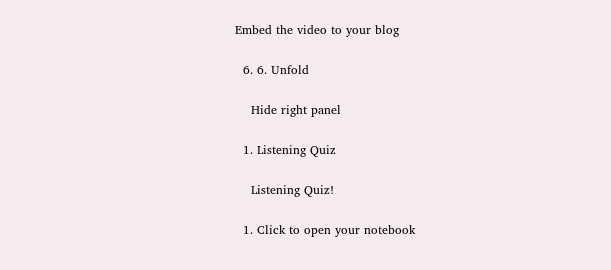Embed the video to your blog

  6. 6. Unfold

    Hide right panel

  1. Listening Quiz

    Listening Quiz!

  1. Click to open your notebook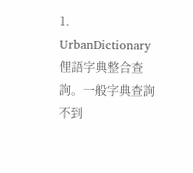1. UrbanDictionary 俚語字典整合查詢。一般字典查詢不到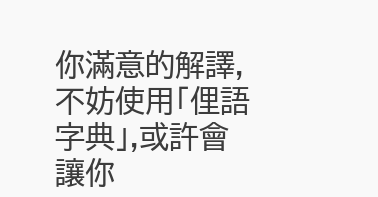你滿意的解譯,不妨使用「俚語字典」,或許會讓你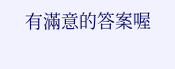有滿意的答案喔